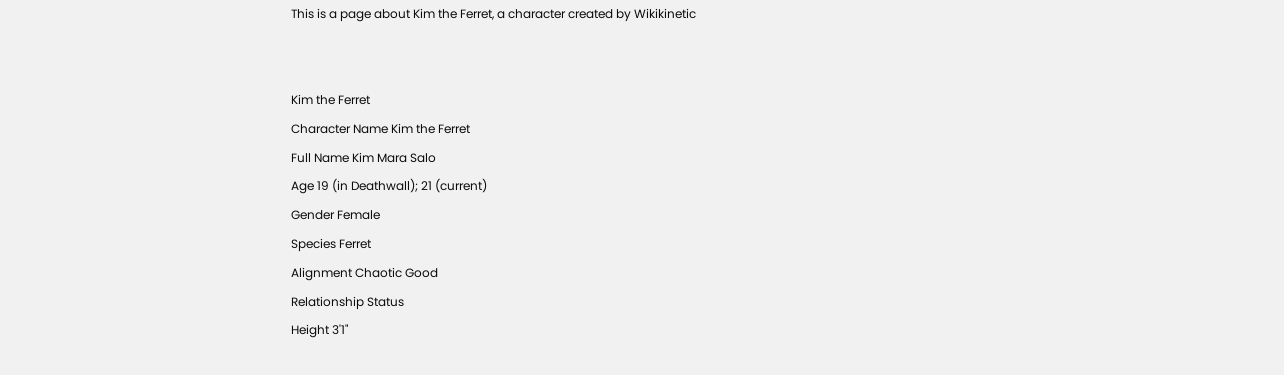This is a page about Kim the Ferret, a character created by Wikikinetic


Kim the Ferret
Character Name Kim the Ferret
Full Name Kim Mara Salo
Age 19 (in Deathwall); 21 (current)
Gender Female
Species Ferret
Alignment Chaotic Good
Relationship Status
Height 3'1"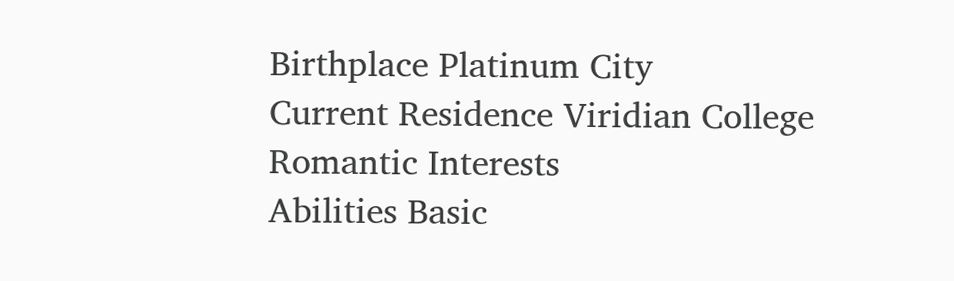Birthplace Platinum City
Current Residence Viridian College
Romantic Interests
Abilities Basic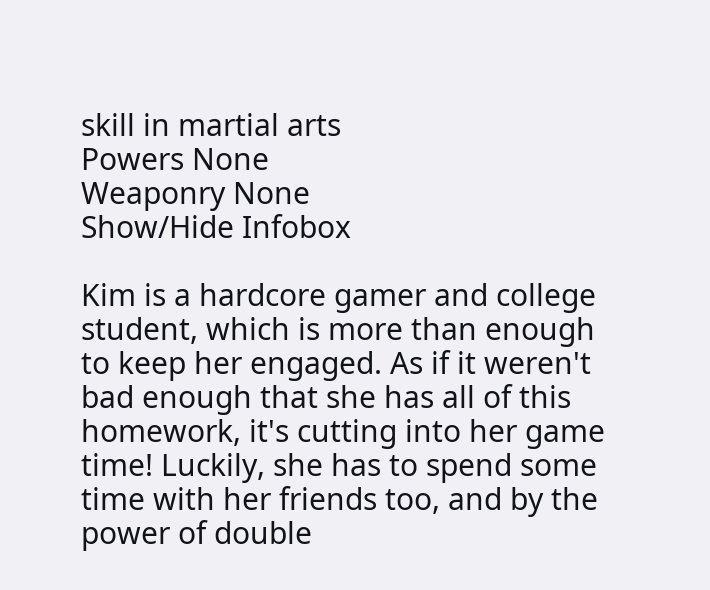skill in martial arts
Powers None
Weaponry None
Show/Hide Infobox

Kim is a hardcore gamer and college student, which is more than enough to keep her engaged. As if it weren't bad enough that she has all of this homework, it's cutting into her game time! Luckily, she has to spend some time with her friends too, and by the power of double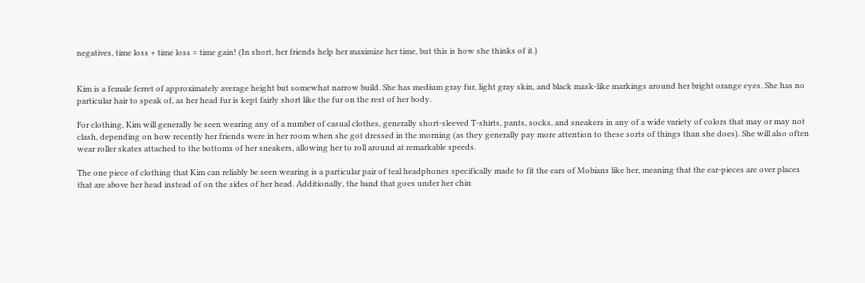negatives, time loss + time loss = time gain! (In short, her friends help her maximize her time, but this is how she thinks of it.)


Kim is a female ferret of approximately average height but somewhat narrow build. She has medium gray fur, light gray skin, and black mask-like markings around her bright orange eyes. She has no particular hair to speak of, as her head fur is kept fairly short like the fur on the rest of her body.

For clothing, Kim will generally be seen wearing any of a number of casual clothes, generally short-sleeved T-shirts, pants, socks, and sneakers in any of a wide variety of colors that may or may not clash, depending on how recently her friends were in her room when she got dressed in the morning (as they generally pay more attention to these sorts of things than she does). She will also often wear roller skates attached to the bottoms of her sneakers, allowing her to roll around at remarkable speeds.

The one piece of clothing that Kim can reliably be seen wearing is a particular pair of teal headphones specifically made to fit the ears of Mobians like her, meaning that the ear-pieces are over places that are above her head instead of on the sides of her head. Additionally, the band that goes under her chin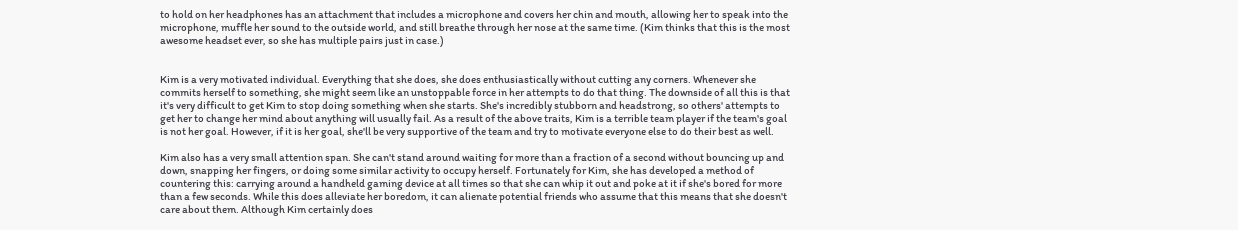to hold on her headphones has an attachment that includes a microphone and covers her chin and mouth, allowing her to speak into the microphone, muffle her sound to the outside world, and still breathe through her nose at the same time. (Kim thinks that this is the most awesome headset ever, so she has multiple pairs just in case.)


Kim is a very motivated individual. Everything that she does, she does enthusiastically without cutting any corners. Whenever she commits herself to something, she might seem like an unstoppable force in her attempts to do that thing. The downside of all this is that it's very difficult to get Kim to stop doing something when she starts. She's incredibly stubborn and headstrong, so others' attempts to get her to change her mind about anything will usually fail. As a result of the above traits, Kim is a terrible team player if the team's goal is not her goal. However, if it is her goal, she'll be very supportive of the team and try to motivate everyone else to do their best as well.

Kim also has a very small attention span. She can't stand around waiting for more than a fraction of a second without bouncing up and down, snapping her fingers, or doing some similar activity to occupy herself. Fortunately for Kim, she has developed a method of countering this: carrying around a handheld gaming device at all times so that she can whip it out and poke at it if she's bored for more than a few seconds. While this does alleviate her boredom, it can alienate potential friends who assume that this means that she doesn't care about them. Although Kim certainly does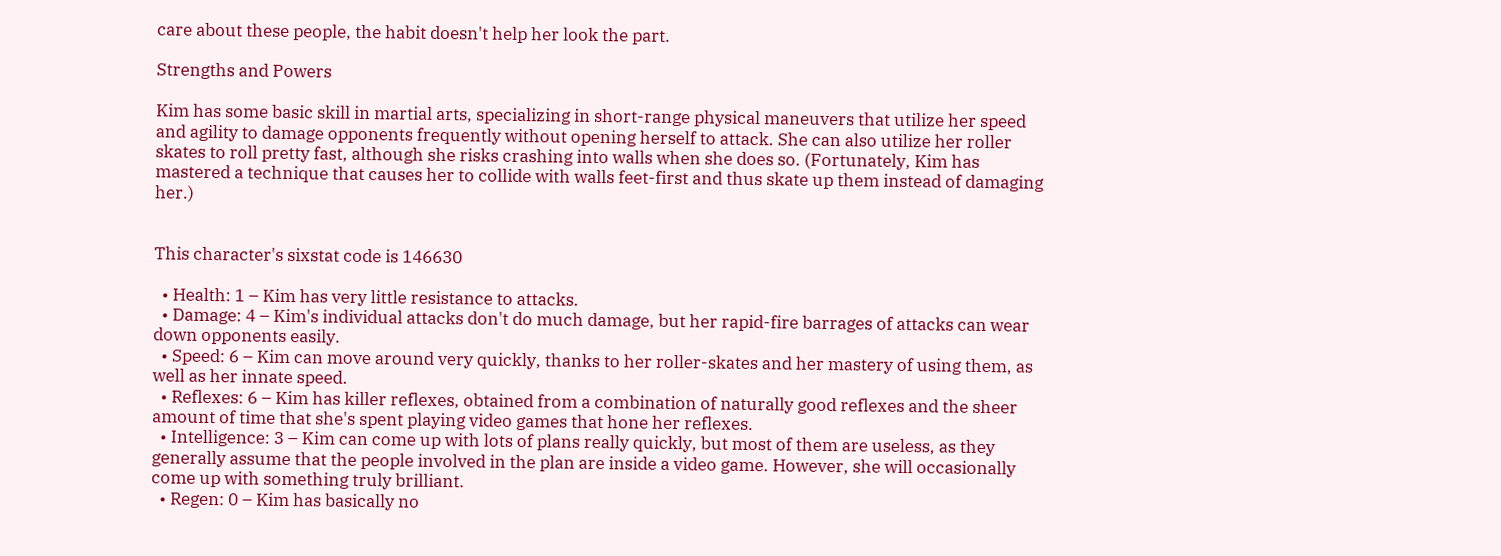care about these people, the habit doesn't help her look the part.

Strengths and Powers

Kim has some basic skill in martial arts, specializing in short-range physical maneuvers that utilize her speed and agility to damage opponents frequently without opening herself to attack. She can also utilize her roller skates to roll pretty fast, although she risks crashing into walls when she does so. (Fortunately, Kim has mastered a technique that causes her to collide with walls feet-first and thus skate up them instead of damaging her.)


This character's sixstat code is 146630

  • Health: 1 – Kim has very little resistance to attacks.
  • Damage: 4 – Kim's individual attacks don't do much damage, but her rapid-fire barrages of attacks can wear down opponents easily.
  • Speed: 6 – Kim can move around very quickly, thanks to her roller-skates and her mastery of using them, as well as her innate speed.
  • Reflexes: 6 – Kim has killer reflexes, obtained from a combination of naturally good reflexes and the sheer amount of time that she's spent playing video games that hone her reflexes.
  • Intelligence: 3 – Kim can come up with lots of plans really quickly, but most of them are useless, as they generally assume that the people involved in the plan are inside a video game. However, she will occasionally come up with something truly brilliant.
  • Regen: 0 – Kim has basically no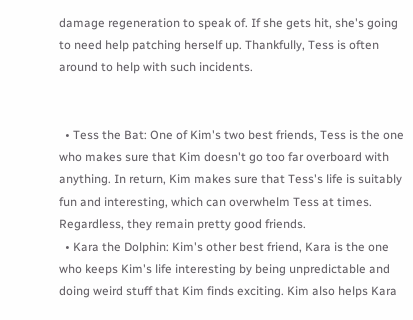damage regeneration to speak of. If she gets hit, she's going to need help patching herself up. Thankfully, Tess is often around to help with such incidents.


  • Tess the Bat: One of Kim's two best friends, Tess is the one who makes sure that Kim doesn't go too far overboard with anything. In return, Kim makes sure that Tess's life is suitably fun and interesting, which can overwhelm Tess at times. Regardless, they remain pretty good friends.
  • Kara the Dolphin: Kim's other best friend, Kara is the one who keeps Kim's life interesting by being unpredictable and doing weird stuff that Kim finds exciting. Kim also helps Kara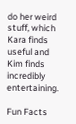do her weird stuff, which Kara finds useful and Kim finds incredibly entertaining.

Fun Facts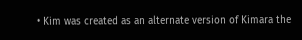• Kim was created as an alternate version of Kimara the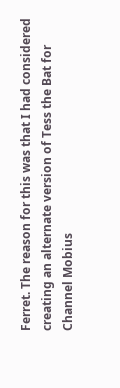Ferret. The reason for this was that I had considered creating an alternate version of Tess the Bat for Channel Mobius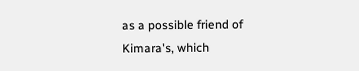as a possible friend of Kimara's, which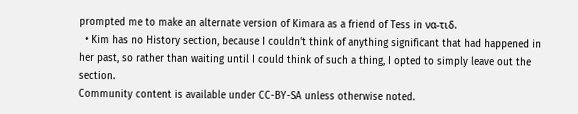prompted me to make an alternate version of Kimara as a friend of Tess in να-τιδ.
  • Kim has no History section, because I couldn't think of anything significant that had happened in her past, so rather than waiting until I could think of such a thing, I opted to simply leave out the section.
Community content is available under CC-BY-SA unless otherwise noted.